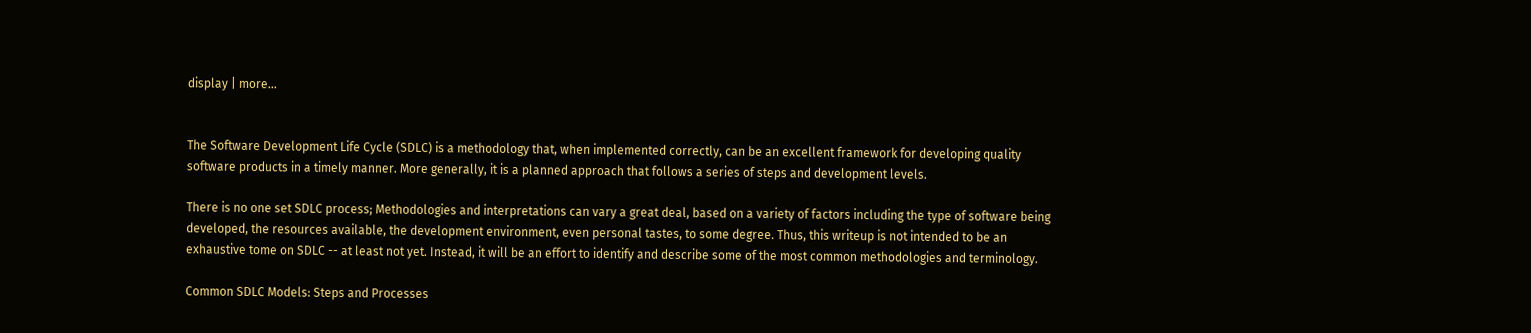display | more...


The Software Development Life Cycle (SDLC) is a methodology that, when implemented correctly, can be an excellent framework for developing quality software products in a timely manner. More generally, it is a planned approach that follows a series of steps and development levels.

There is no one set SDLC process; Methodologies and interpretations can vary a great deal, based on a variety of factors including the type of software being developed, the resources available, the development environment, even personal tastes, to some degree. Thus, this writeup is not intended to be an exhaustive tome on SDLC -- at least not yet. Instead, it will be an effort to identify and describe some of the most common methodologies and terminology.

Common SDLC Models: Steps and Processes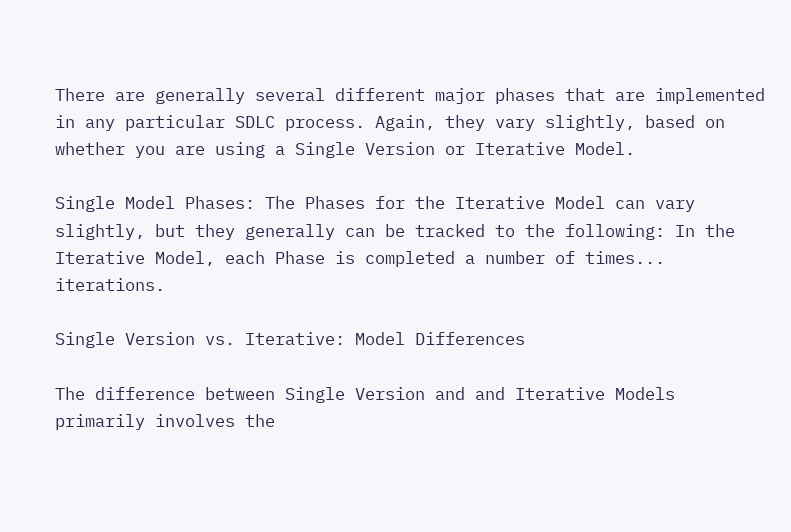There are generally several different major phases that are implemented in any particular SDLC process. Again, they vary slightly, based on whether you are using a Single Version or Iterative Model.

Single Model Phases: The Phases for the Iterative Model can vary slightly, but they generally can be tracked to the following: In the Iterative Model, each Phase is completed a number of times... iterations.

Single Version vs. Iterative: Model Differences

The difference between Single Version and and Iterative Models primarily involves the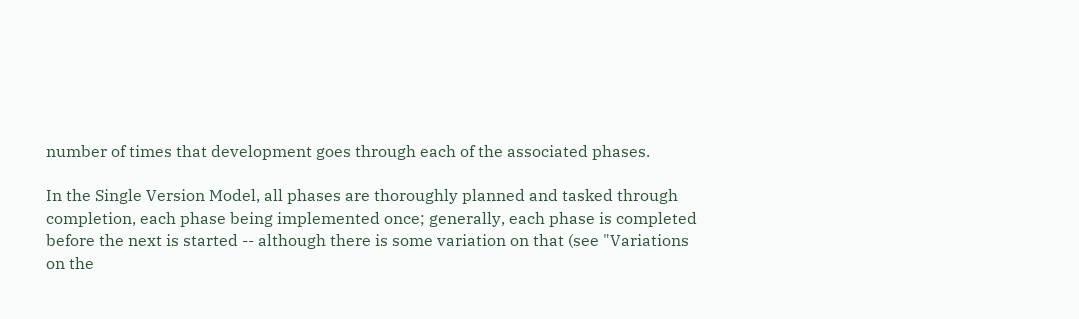number of times that development goes through each of the associated phases.

In the Single Version Model, all phases are thoroughly planned and tasked through completion, each phase being implemented once; generally, each phase is completed before the next is started -- although there is some variation on that (see "Variations on the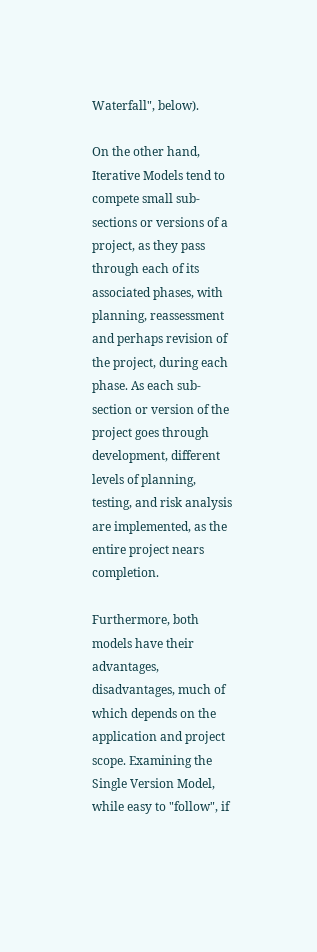Waterfall", below).

On the other hand, Iterative Models tend to compete small sub-sections or versions of a project, as they pass through each of its associated phases, with planning, reassessment and perhaps revision of the project, during each phase. As each sub-section or version of the project goes through development, different levels of planning, testing, and risk analysis are implemented, as the entire project nears completion.

Furthermore, both models have their advantages, disadvantages, much of which depends on the application and project scope. Examining the Single Version Model, while easy to "follow", if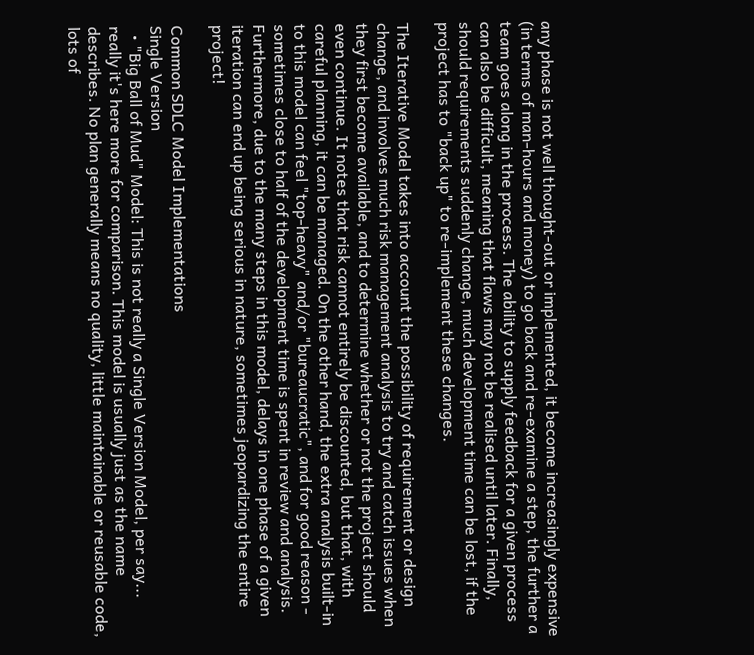any phase is not well thought-out or implemented, it become increasingly expensive (in terms of man-hours and money) to go back and re-examine a step, the further a team goes along in the process. The ability to supply feedback for a given process can also be difficult, meaning that flaws may not be realised until later. Finally, should requirements suddenly change, much development time can be lost, if the project has to "back up" to re-implement these changes.

The Iterative Model takes into account the possibility of requirement or design change, and involves much risk management analysis to try and catch issues when they first become available, and to determine whether or not the project should even continue. It notes that risk cannot entirely be discounted, but that, with careful planning, it can be managed. On the other hand, the extra analysis built-in to this model can feel "top-heavy" and/or "bureaucratic", and for good reason - sometimes close to half of the development time is spent in review and analysis. Furthermore, due to the many steps in this model, delays in one phase of a given iteration can end up being serious in nature, sometimes jeopardizing the entire project!

Common SDLC Model Implementations
Single Version
  • "Big Ball of Mud" Model: This is not really a Single Version Model, per say... really it's here more for comparison. This model is usually just as the name describes. No plan generally means no quality, little maintainable or reusable code, lots of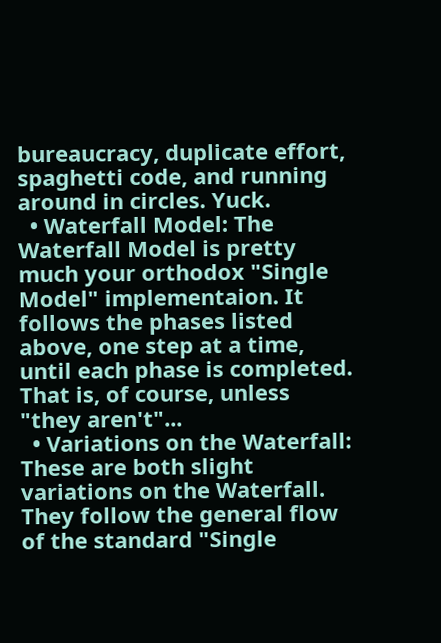bureaucracy, duplicate effort, spaghetti code, and running around in circles. Yuck.
  • Waterfall Model: The Waterfall Model is pretty much your orthodox "Single Model" implementaion. It follows the phases listed above, one step at a time, until each phase is completed. That is, of course, unless "they aren't"...
  • Variations on the Waterfall: These are both slight variations on the Waterfall. They follow the general flow of the standard "Single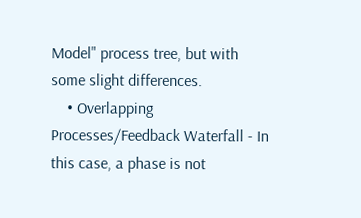Model" process tree, but with some slight differences.
    • Overlapping Processes/Feedback Waterfall - In this case, a phase is not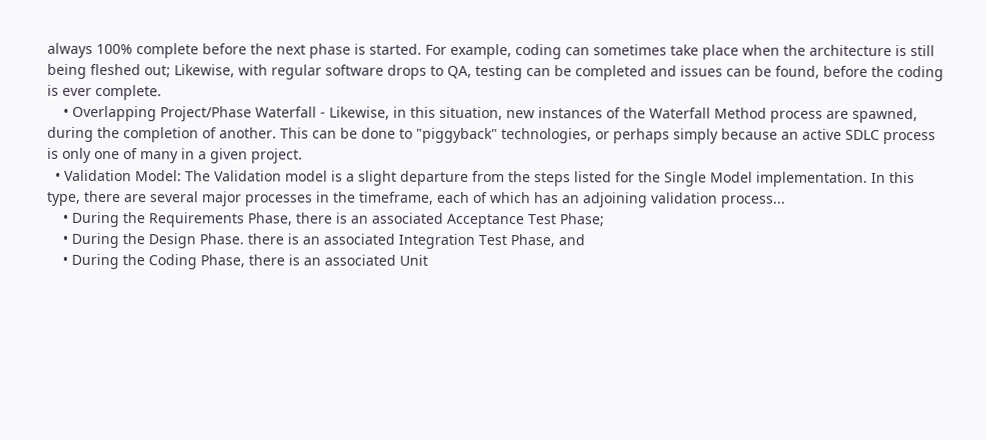always 100% complete before the next phase is started. For example, coding can sometimes take place when the architecture is still being fleshed out; Likewise, with regular software drops to QA, testing can be completed and issues can be found, before the coding is ever complete.
    • Overlapping Project/Phase Waterfall - Likewise, in this situation, new instances of the Waterfall Method process are spawned, during the completion of another. This can be done to "piggyback" technologies, or perhaps simply because an active SDLC process is only one of many in a given project.
  • Validation Model: The Validation model is a slight departure from the steps listed for the Single Model implementation. In this type, there are several major processes in the timeframe, each of which has an adjoining validation process...
    • During the Requirements Phase, there is an associated Acceptance Test Phase;
    • During the Design Phase. there is an associated Integration Test Phase, and
    • During the Coding Phase, there is an associated Unit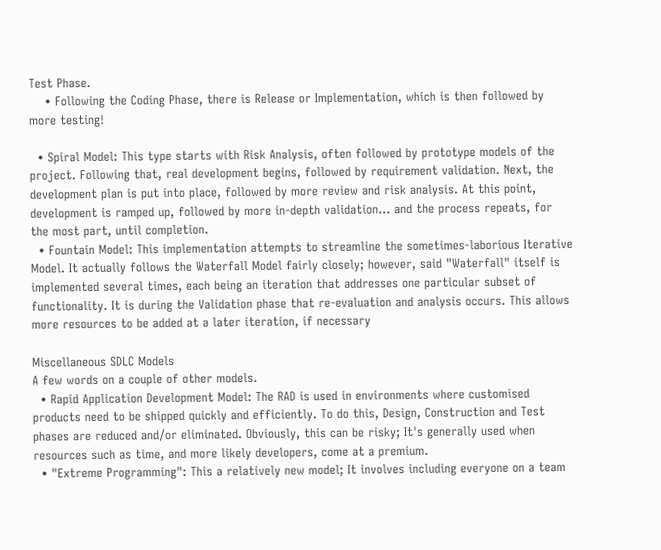Test Phase.
    • Following the Coding Phase, there is Release or Implementation, which is then followed by more testing!

  • Spiral Model: This type starts with Risk Analysis, often followed by prototype models of the project. Following that, real development begins, followed by requirement validation. Next, the development plan is put into place, followed by more review and risk analysis. At this point, development is ramped up, followed by more in-depth validation... and the process repeats, for the most part, until completion.
  • Fountain Model: This implementation attempts to streamline the sometimes-laborious Iterative Model. It actually follows the Waterfall Model fairly closely; however, said "Waterfall" itself is implemented several times, each being an iteration that addresses one particular subset of functionality. It is during the Validation phase that re-evaluation and analysis occurs. This allows more resources to be added at a later iteration, if necessary

Miscellaneous SDLC Models
A few words on a couple of other models.
  • Rapid Application Development Model: The RAD is used in environments where customised products need to be shipped quickly and efficiently. To do this, Design, Construction and Test phases are reduced and/or eliminated. Obviously, this can be risky; It's generally used when resources such as time, and more likely developers, come at a premium.
  • "Extreme Programming": This a relatively new model; It involves including everyone on a team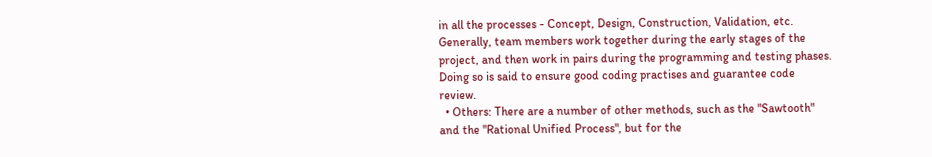in all the processes - Concept, Design, Construction, Validation, etc. Generally, team members work together during the early stages of the project, and then work in pairs during the programming and testing phases. Doing so is said to ensure good coding practises and guarantee code review.
  • Others: There are a number of other methods, such as the "Sawtooth" and the "Rational Unified Process", but for the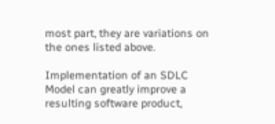most part, they are variations on the ones listed above.

Implementation of an SDLC Model can greatly improve a resulting software product,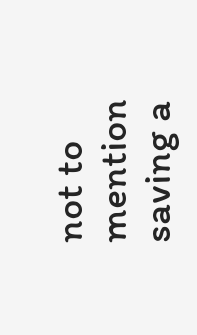not to mention saving a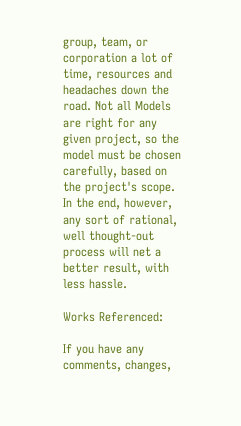group, team, or corporation a lot of time, resources and headaches down the road. Not all Models are right for any given project, so the model must be chosen carefully, based on the project's scope. In the end, however, any sort of rational, well thought-out process will net a better result, with less hassle.

Works Referenced:

If you have any comments, changes,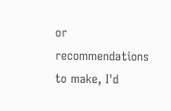or recommendations to make, I'd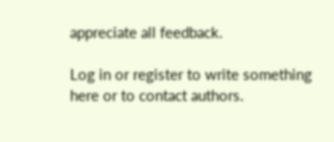appreciate all feedback.

Log in or register to write something here or to contact authors.